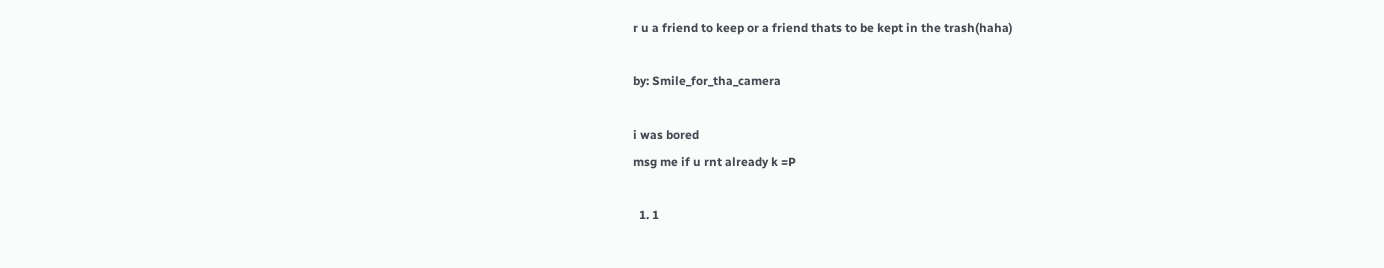r u a friend to keep or a friend thats to be kept in the trash(haha)

by: Smile_for_tha_camera

i was bored
msg me if u rnt already k =P

  1. 1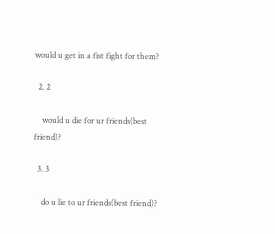would u get in a fist fight for them?

  2. 2

    would u die for ur friends(best friend)?

  3. 3

    do u lie to ur friends(best friend)?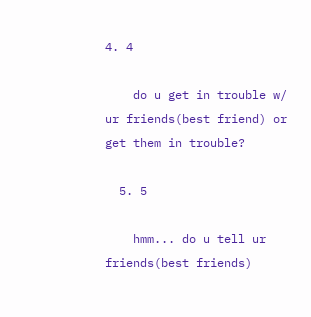4. 4

    do u get in trouble w/ ur friends(best friend) or get them in trouble?

  5. 5

    hmm... do u tell ur friends(best friends)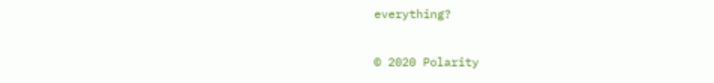everything?

© 2020 Polarity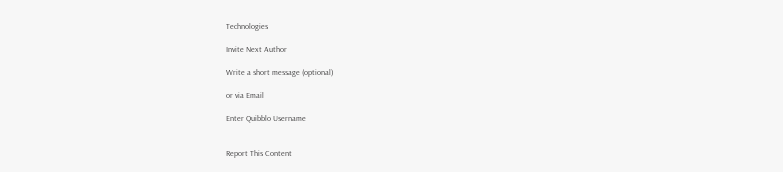Technologies

Invite Next Author

Write a short message (optional)

or via Email

Enter Quibblo Username


Report This Content